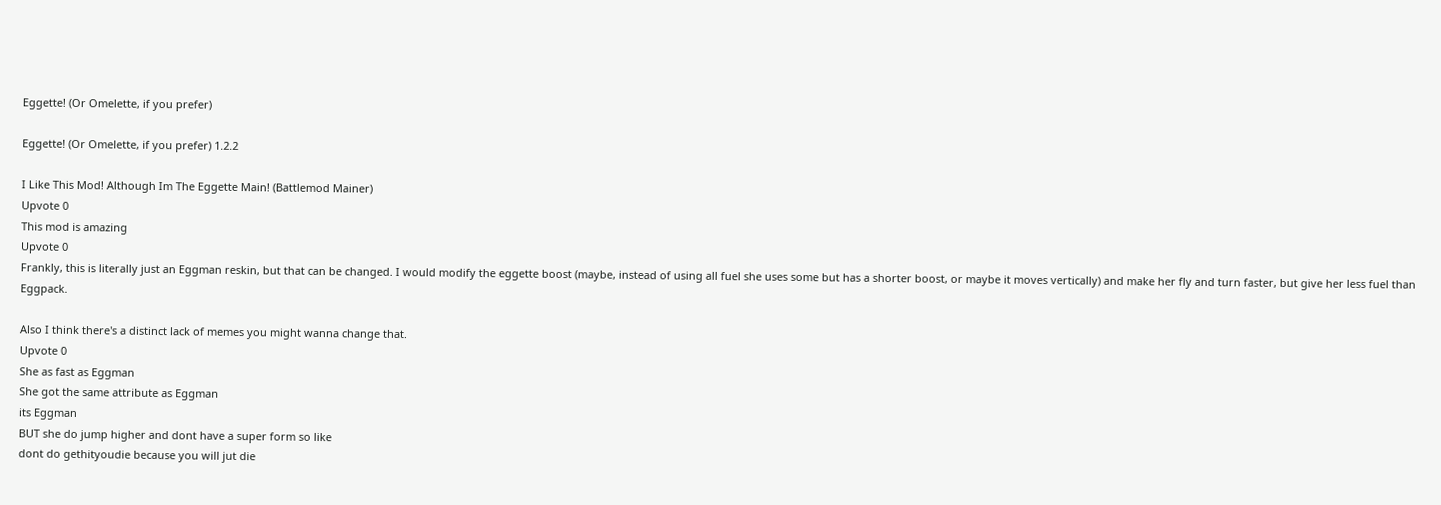Eggette! (Or Omelette, if you prefer)

Eggette! (Or Omelette, if you prefer) 1.2.2

I Like This Mod! Although Im The Eggette Main! (Battlemod Mainer)
Upvote 0
This mod is amazing
Upvote 0
Frankly, this is literally just an Eggman reskin, but that can be changed. I would modify the eggette boost (maybe, instead of using all fuel she uses some but has a shorter boost, or maybe it moves vertically) and make her fly and turn faster, but give her less fuel than Eggpack.

Also I think there's a distinct lack of memes you might wanna change that.
Upvote 0
She as fast as Eggman
She got the same attribute as Eggman
its Eggman
BUT she do jump higher and dont have a super form so like
dont do gethityoudie because you will jut die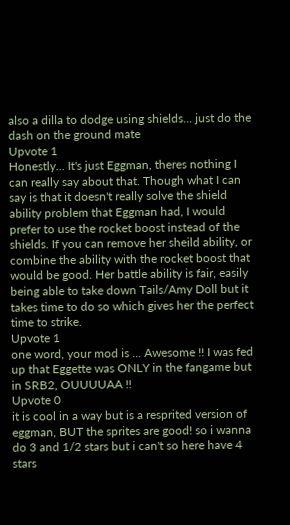also a dilla to dodge using shields... just do the dash on the ground mate
Upvote 1
Honestly... It's just Eggman, theres nothing I can really say about that. Though what I can say is that it doesn't really solve the shield ability problem that Eggman had, I would prefer to use the rocket boost instead of the shields. If you can remove her sheild ability, or combine the ability with the rocket boost that would be good. Her battle ability is fair, easily being able to take down Tails/Amy Doll but it takes time to do so which gives her the perfect time to strike.
Upvote 1
one word, your mod is ... Awesome !! I was fed up that Eggette was ONLY in the fangame but in SRB2, OUUUUAA !!
Upvote 0
it is cool in a way but is a resprited version of eggman, BUT the sprites are good! so i wanna do 3 and 1/2 stars but i can't so here have 4 stars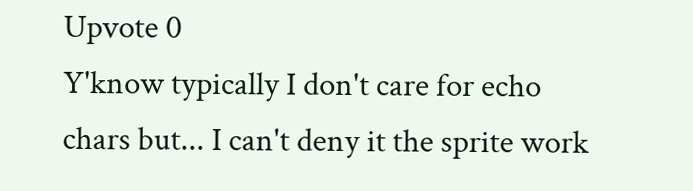Upvote 0
Y'know typically I don't care for echo chars but... I can't deny it the sprite work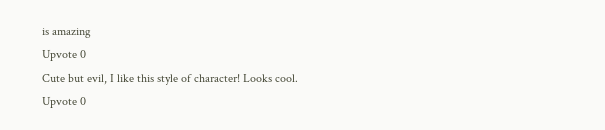is amazing
Upvote 0
Cute but evil, I like this style of character! Looks cool.
Upvote 0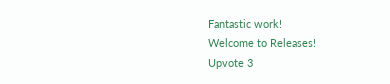Fantastic work!
Welcome to Releases!
Upvote 3